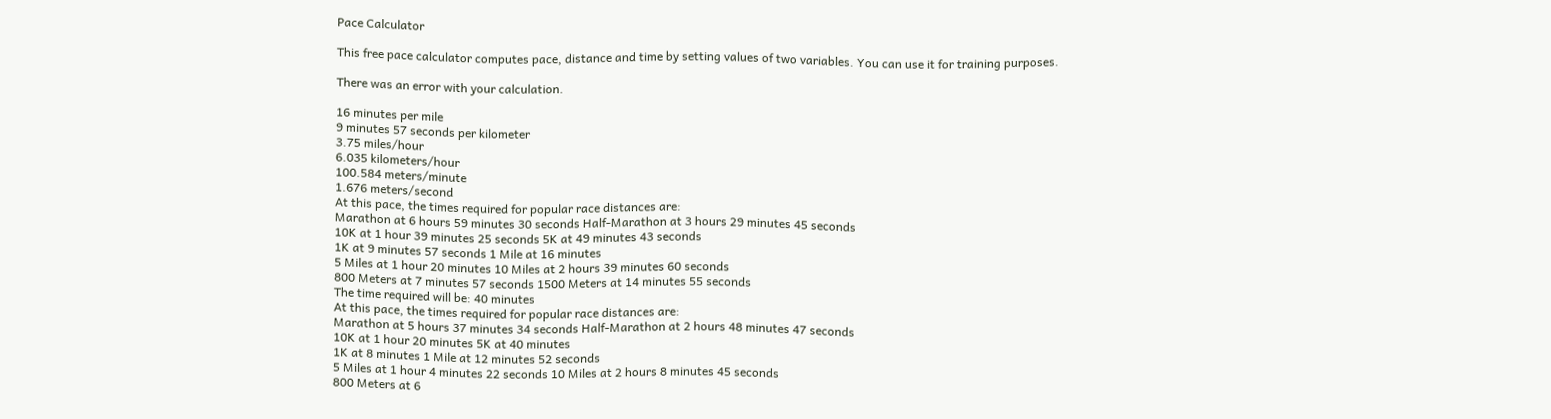Pace Calculator

This free pace calculator computes pace, distance and time by setting values of two variables. You can use it for training purposes.

There was an error with your calculation.

16 minutes per mile
9 minutes 57 seconds per kilometer
3.75 miles/hour
6.035 kilometers/hour
100.584 meters/minute
1.676 meters/second
At this pace, the times required for popular race distances are:
Marathon at 6 hours 59 minutes 30 seconds Half-Marathon at 3 hours 29 minutes 45 seconds
10K at 1 hour 39 minutes 25 seconds 5K at 49 minutes 43 seconds
1K at 9 minutes 57 seconds 1 Mile at 16 minutes
5 Miles at 1 hour 20 minutes 10 Miles at 2 hours 39 minutes 60 seconds
800 Meters at 7 minutes 57 seconds 1500 Meters at 14 minutes 55 seconds
The time required will be: 40 minutes
At this pace, the times required for popular race distances are:
Marathon at 5 hours 37 minutes 34 seconds Half-Marathon at 2 hours 48 minutes 47 seconds
10K at 1 hour 20 minutes 5K at 40 minutes
1K at 8 minutes 1 Mile at 12 minutes 52 seconds
5 Miles at 1 hour 4 minutes 22 seconds 10 Miles at 2 hours 8 minutes 45 seconds
800 Meters at 6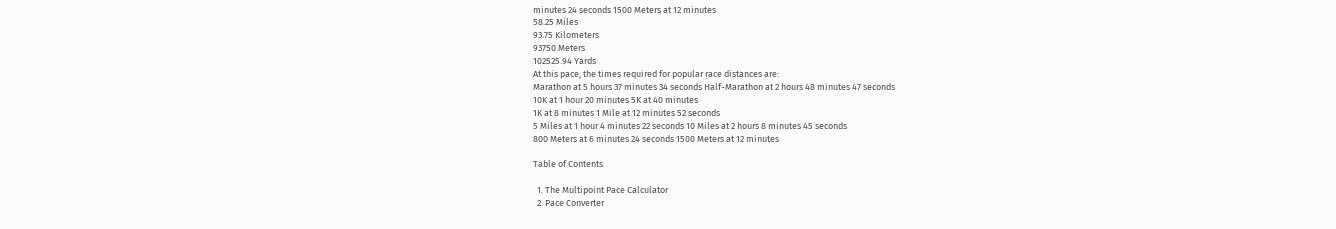minutes 24 seconds 1500 Meters at 12 minutes
58.25 Miles
93.75 Kilometers
93750 Meters
102525.94 Yards
At this pace, the times required for popular race distances are:
Marathon at 5 hours 37 minutes 34 seconds Half-Marathon at 2 hours 48 minutes 47 seconds
10K at 1 hour 20 minutes 5K at 40 minutes
1K at 8 minutes 1 Mile at 12 minutes 52 seconds
5 Miles at 1 hour 4 minutes 22 seconds 10 Miles at 2 hours 8 minutes 45 seconds
800 Meters at 6 minutes 24 seconds 1500 Meters at 12 minutes

Table of Contents

  1. The Multipoint Pace Calculator
  2. Pace Converter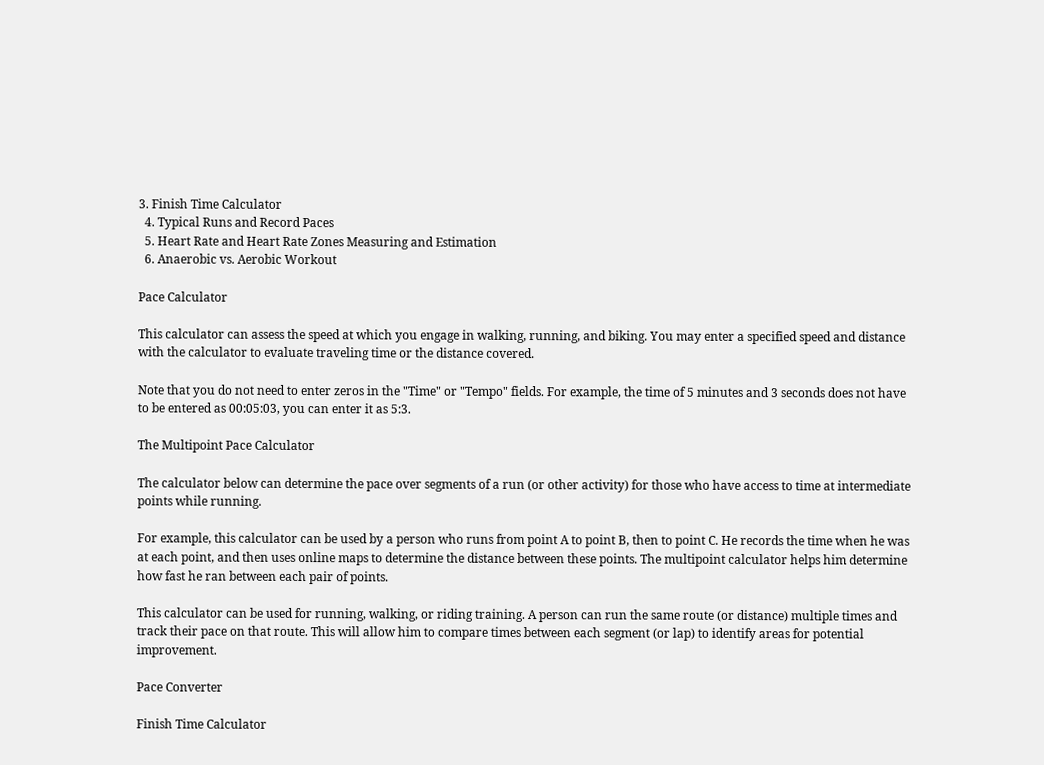3. Finish Time Calculator
  4. Typical Runs and Record Paces
  5. Heart Rate and Heart Rate Zones Measuring and Estimation
  6. Anaerobic vs. Aerobic Workout

Pace Calculator

This calculator can assess the speed at which you engage in walking, running, and biking. You may enter a specified speed and distance with the calculator to evaluate traveling time or the distance covered.

Note that you do not need to enter zeros in the "Time" or "Tempo" fields. For example, the time of 5 minutes and 3 seconds does not have to be entered as 00:05:03, you can enter it as 5:3.

The Multipoint Pace Calculator

The calculator below can determine the pace over segments of a run (or other activity) for those who have access to time at intermediate points while running.

For example, this calculator can be used by a person who runs from point A to point B, then to point C. He records the time when he was at each point, and then uses online maps to determine the distance between these points. The multipoint calculator helps him determine how fast he ran between each pair of points.

This calculator can be used for running, walking, or riding training. A person can run the same route (or distance) multiple times and track their pace on that route. This will allow him to compare times between each segment (or lap) to identify areas for potential improvement.

Pace Converter

Finish Time Calculator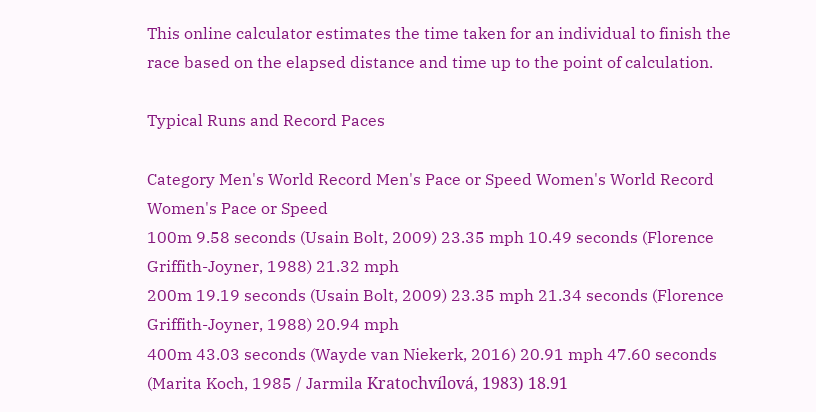This online calculator estimates the time taken for an individual to finish the race based on the elapsed distance and time up to the point of calculation.

Typical Runs and Record Paces

Category Men's World Record Men's Pace or Speed Women's World Record Women's Pace or Speed
100m 9.58 seconds (Usain Bolt, 2009) 23.35 mph 10.49 seconds (Florence Griffith-Joyner, 1988) 21.32 mph
200m 19.19 seconds (Usain Bolt, 2009) 23.35 mph 21.34 seconds (Florence Griffith-Joyner, 1988) 20.94 mph
400m 43.03 seconds (Wayde van Niekerk, 2016) 20.91 mph 47.60 seconds (Marita Koch, 1985 / Jarmila Kratochvílová, 1983) 18.91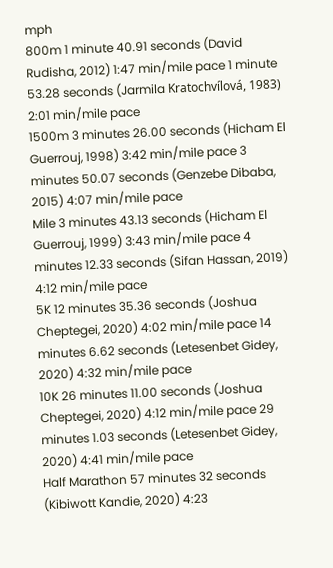mph
800m 1 minute 40.91 seconds (David Rudisha, 2012) 1:47 min/mile pace 1 minute 53.28 seconds (Jarmila Kratochvílová, 1983) 2:01 min/mile pace
1500m 3 minutes 26.00 seconds (Hicham El Guerrouj, 1998) 3:42 min/mile pace 3 minutes 50.07 seconds (Genzebe Dibaba, 2015) 4:07 min/mile pace
Mile 3 minutes 43.13 seconds (Hicham El Guerrouj, 1999) 3:43 min/mile pace 4 minutes 12.33 seconds (Sifan Hassan, 2019) 4:12 min/mile pace
5K 12 minutes 35.36 seconds (Joshua Cheptegei, 2020) 4:02 min/mile pace 14 minutes 6.62 seconds (Letesenbet Gidey, 2020) 4:32 min/mile pace
10K 26 minutes 11.00 seconds (Joshua Cheptegei, 2020) 4:12 min/mile pace 29 minutes 1.03 seconds (Letesenbet Gidey, 2020) 4:41 min/mile pace
Half Marathon 57 minutes 32 seconds (Kibiwott Kandie, 2020) 4:23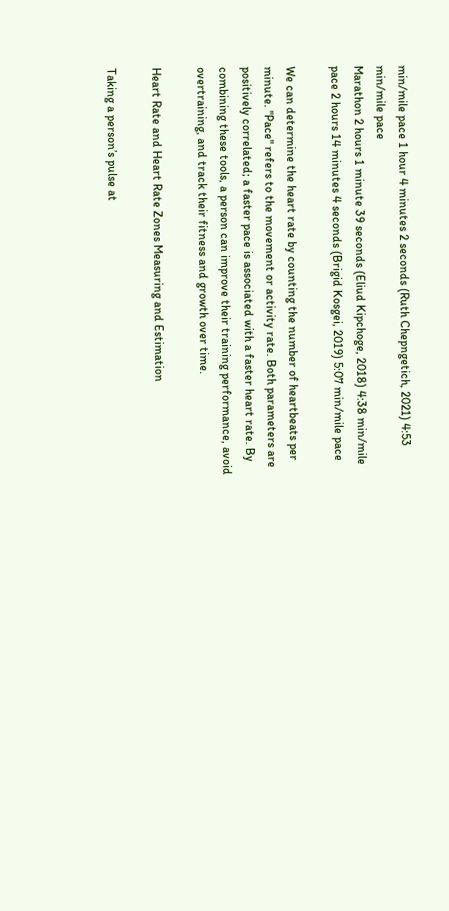min/mile pace 1 hour 4 minutes 2 seconds (Ruth Chepngetich, 2021) 4:53 min/mile pace
Marathon 2 hours 1 minute 39 seconds (Eliud Kipchoge, 2018) 4:38 min/mile pace 2 hours 14 minutes 4 seconds (Brigid Kosgei, 2019) 5:07 min/mile pace

We can determine the heart rate by counting the number of heartbeats per minute. "Pace" refers to the movement or activity rate. Both parameters are positively correlated; a faster pace is associated with a faster heart rate. By combining these tools, a person can improve their training performance, avoid overtraining, and track their fitness and growth over time.

Heart Rate and Heart Rate Zones Measuring and Estimation

Taking a person’s pulse at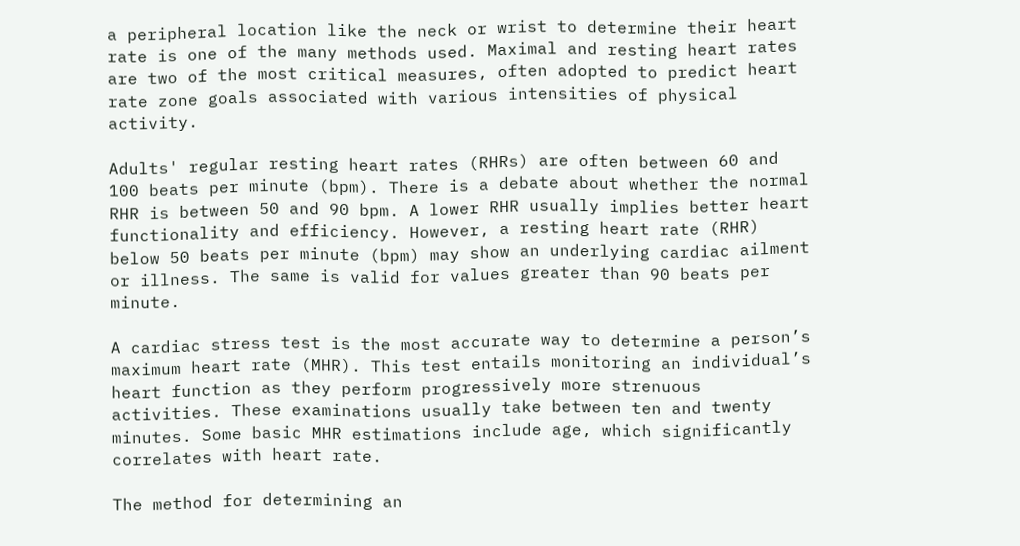a peripheral location like the neck or wrist to determine their heart rate is one of the many methods used. Maximal and resting heart rates are two of the most critical measures, often adopted to predict heart rate zone goals associated with various intensities of physical activity.

Adults' regular resting heart rates (RHRs) are often between 60 and 100 beats per minute (bpm). There is a debate about whether the normal RHR is between 50 and 90 bpm. A lower RHR usually implies better heart functionality and efficiency. However, a resting heart rate (RHR) below 50 beats per minute (bpm) may show an underlying cardiac ailment or illness. The same is valid for values greater than 90 beats per minute.

A cardiac stress test is the most accurate way to determine a person’s maximum heart rate (MHR). This test entails monitoring an individual’s heart function as they perform progressively more strenuous activities. These examinations usually take between ten and twenty minutes. Some basic MHR estimations include age, which significantly correlates with heart rate.

The method for determining an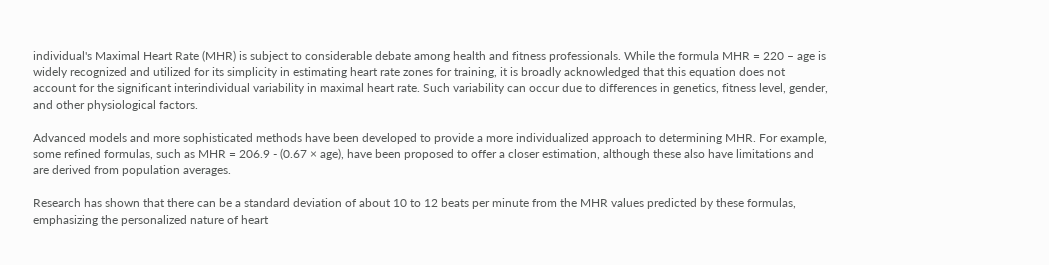individual's Maximal Heart Rate (MHR) is subject to considerable debate among health and fitness professionals. While the formula MHR = 220 – age is widely recognized and utilized for its simplicity in estimating heart rate zones for training, it is broadly acknowledged that this equation does not account for the significant interindividual variability in maximal heart rate. Such variability can occur due to differences in genetics, fitness level, gender, and other physiological factors.

Advanced models and more sophisticated methods have been developed to provide a more individualized approach to determining MHR. For example, some refined formulas, such as MHR = 206.9 - (0.67 × age), have been proposed to offer a closer estimation, although these also have limitations and are derived from population averages.

Research has shown that there can be a standard deviation of about 10 to 12 beats per minute from the MHR values predicted by these formulas, emphasizing the personalized nature of heart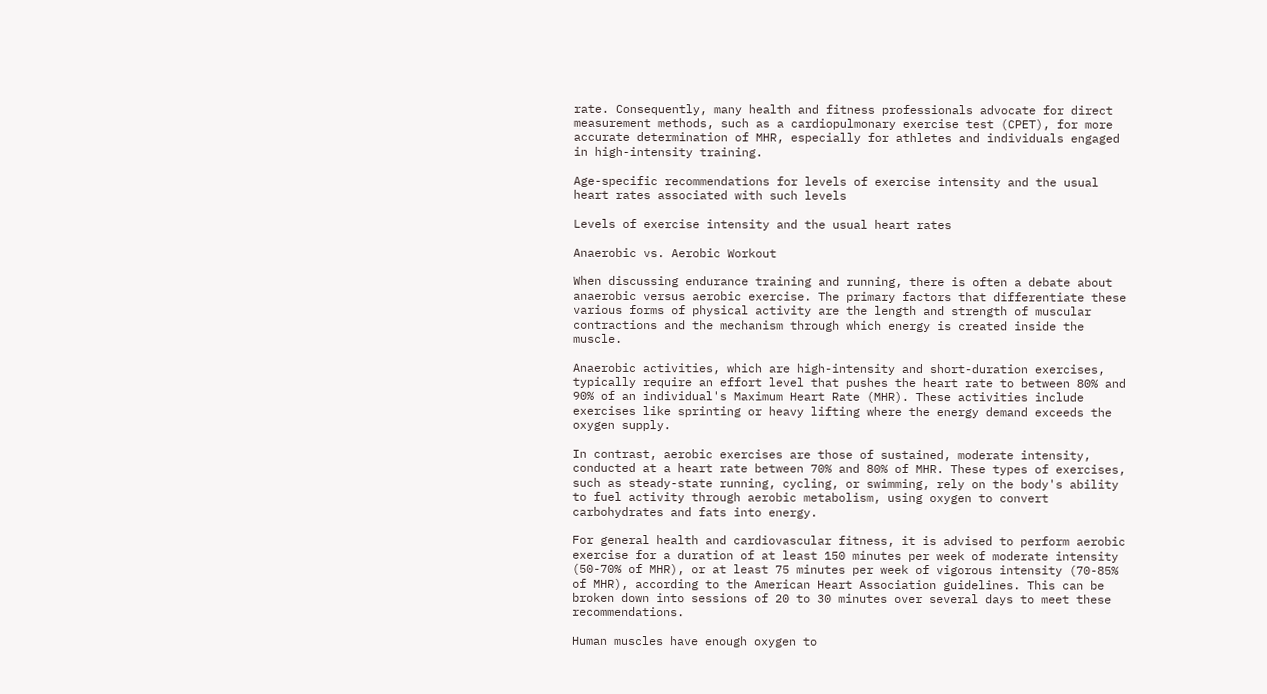rate. Consequently, many health and fitness professionals advocate for direct measurement methods, such as a cardiopulmonary exercise test (CPET), for more accurate determination of MHR, especially for athletes and individuals engaged in high-intensity training.

Age-specific recommendations for levels of exercise intensity and the usual heart rates associated with such levels

Levels of exercise intensity and the usual heart rates

Anaerobic vs. Aerobic Workout

When discussing endurance training and running, there is often a debate about anaerobic versus aerobic exercise. The primary factors that differentiate these various forms of physical activity are the length and strength of muscular contractions and the mechanism through which energy is created inside the muscle.

Anaerobic activities, which are high-intensity and short-duration exercises, typically require an effort level that pushes the heart rate to between 80% and 90% of an individual's Maximum Heart Rate (MHR). These activities include exercises like sprinting or heavy lifting where the energy demand exceeds the oxygen supply.

In contrast, aerobic exercises are those of sustained, moderate intensity, conducted at a heart rate between 70% and 80% of MHR. These types of exercises, such as steady-state running, cycling, or swimming, rely on the body's ability to fuel activity through aerobic metabolism, using oxygen to convert carbohydrates and fats into energy.

For general health and cardiovascular fitness, it is advised to perform aerobic exercise for a duration of at least 150 minutes per week of moderate intensity (50-70% of MHR), or at least 75 minutes per week of vigorous intensity (70-85% of MHR), according to the American Heart Association guidelines. This can be broken down into sessions of 20 to 30 minutes over several days to meet these recommendations.

Human muscles have enough oxygen to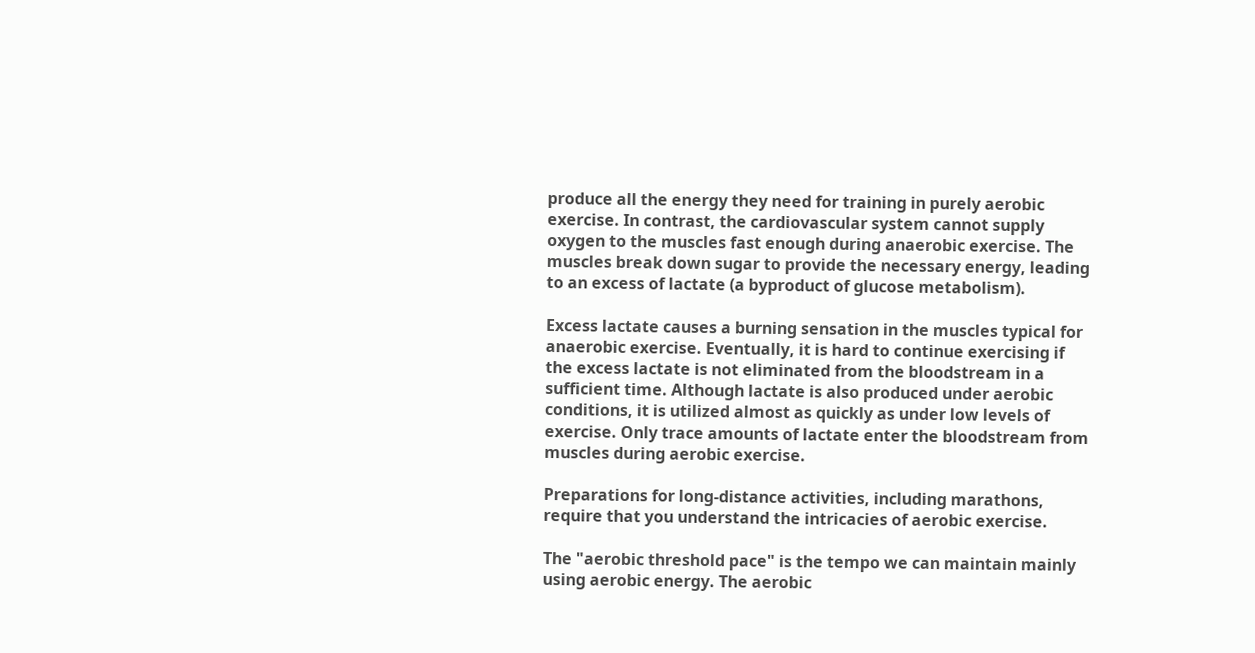produce all the energy they need for training in purely aerobic exercise. In contrast, the cardiovascular system cannot supply oxygen to the muscles fast enough during anaerobic exercise. The muscles break down sugar to provide the necessary energy, leading to an excess of lactate (a byproduct of glucose metabolism).

Excess lactate causes a burning sensation in the muscles typical for anaerobic exercise. Eventually, it is hard to continue exercising if the excess lactate is not eliminated from the bloodstream in a sufficient time. Although lactate is also produced under aerobic conditions, it is utilized almost as quickly as under low levels of exercise. Only trace amounts of lactate enter the bloodstream from muscles during aerobic exercise.

Preparations for long-distance activities, including marathons, require that you understand the intricacies of aerobic exercise.

The "aerobic threshold pace" is the tempo we can maintain mainly using aerobic energy. The aerobic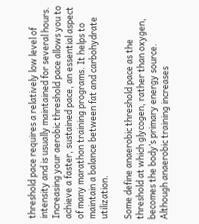threshold pace requires a relatively low level of intensity and is usually maintained for several hours. Increasing your aerobic threshold pace allows you to achieve a faster, sustained pace, an essential aspect of many marathon training programs. It helps to maintain a balance between fat and carbohydrate utilization.

Some define anaerobic threshold pace as the threshold at which glycogen, rather than oxygen, becomes the body’s primary energy source. Although anaerobic training increases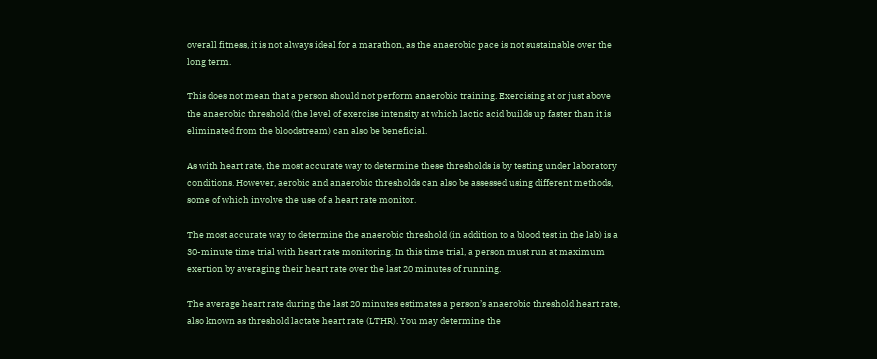overall fitness, it is not always ideal for a marathon, as the anaerobic pace is not sustainable over the long term.

This does not mean that a person should not perform anaerobic training. Exercising at or just above the anaerobic threshold (the level of exercise intensity at which lactic acid builds up faster than it is eliminated from the bloodstream) can also be beneficial.

As with heart rate, the most accurate way to determine these thresholds is by testing under laboratory conditions. However, aerobic and anaerobic thresholds can also be assessed using different methods, some of which involve the use of a heart rate monitor.

The most accurate way to determine the anaerobic threshold (in addition to a blood test in the lab) is a 30-minute time trial with heart rate monitoring. In this time trial, a person must run at maximum exertion by averaging their heart rate over the last 20 minutes of running.

The average heart rate during the last 20 minutes estimates a person’s anaerobic threshold heart rate, also known as threshold lactate heart rate (LTHR). You may determine the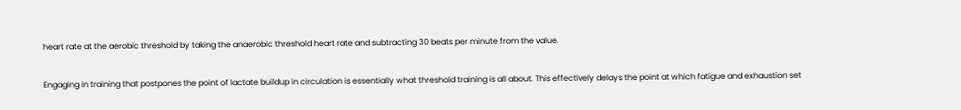heart rate at the aerobic threshold by taking the anaerobic threshold heart rate and subtracting 30 beats per minute from the value.

Engaging in training that postpones the point of lactate buildup in circulation is essentially what threshold training is all about. This effectively delays the point at which fatigue and exhaustion set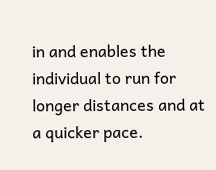in and enables the individual to run for longer distances and at a quicker pace.